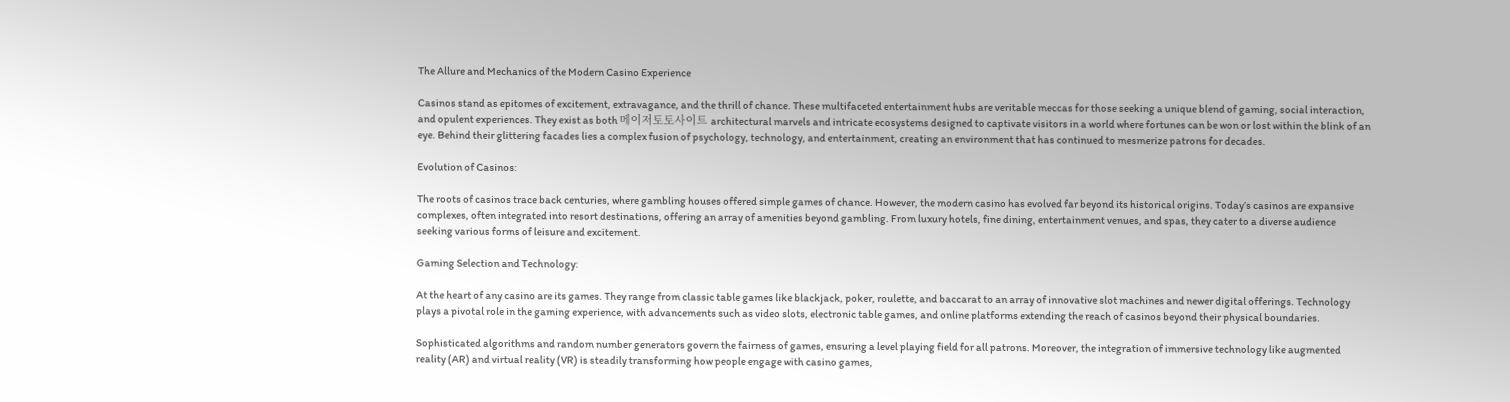The Allure and Mechanics of the Modern Casino Experience

Casinos stand as epitomes of excitement, extravagance, and the thrill of chance. These multifaceted entertainment hubs are veritable meccas for those seeking a unique blend of gaming, social interaction, and opulent experiences. They exist as both 메이저토토사이트 architectural marvels and intricate ecosystems designed to captivate visitors in a world where fortunes can be won or lost within the blink of an eye. Behind their glittering facades lies a complex fusion of psychology, technology, and entertainment, creating an environment that has continued to mesmerize patrons for decades.

Evolution of Casinos:

The roots of casinos trace back centuries, where gambling houses offered simple games of chance. However, the modern casino has evolved far beyond its historical origins. Today’s casinos are expansive complexes, often integrated into resort destinations, offering an array of amenities beyond gambling. From luxury hotels, fine dining, entertainment venues, and spas, they cater to a diverse audience seeking various forms of leisure and excitement.

Gaming Selection and Technology:

At the heart of any casino are its games. They range from classic table games like blackjack, poker, roulette, and baccarat to an array of innovative slot machines and newer digital offerings. Technology plays a pivotal role in the gaming experience, with advancements such as video slots, electronic table games, and online platforms extending the reach of casinos beyond their physical boundaries.

Sophisticated algorithms and random number generators govern the fairness of games, ensuring a level playing field for all patrons. Moreover, the integration of immersive technology like augmented reality (AR) and virtual reality (VR) is steadily transforming how people engage with casino games,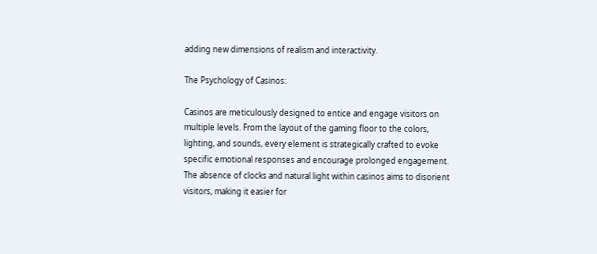adding new dimensions of realism and interactivity.

The Psychology of Casinos:

Casinos are meticulously designed to entice and engage visitors on multiple levels. From the layout of the gaming floor to the colors, lighting, and sounds, every element is strategically crafted to evoke specific emotional responses and encourage prolonged engagement. The absence of clocks and natural light within casinos aims to disorient visitors, making it easier for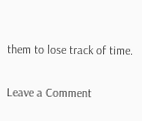them to lose track of time.

Leave a Comment